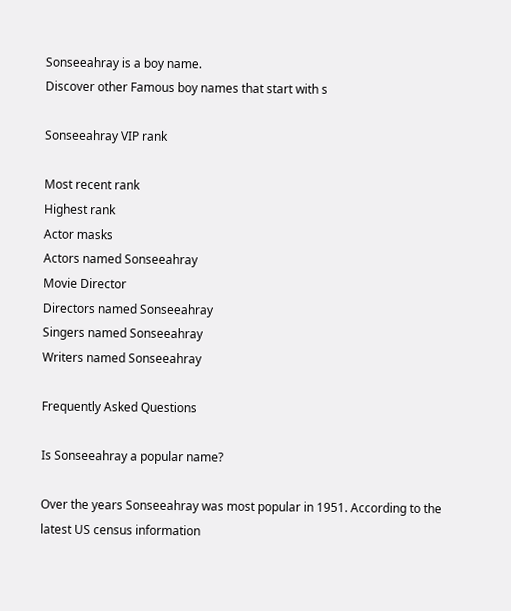Sonseeahray is a boy name.
Discover other Famous boy names that start with s

Sonseeahray VIP rank

Most recent rank
Highest rank
Actor masks
Actors named Sonseeahray
Movie Director
Directors named Sonseeahray
Singers named Sonseeahray
Writers named Sonseeahray

Frequently Asked Questions

Is Sonseeahray a popular name?

Over the years Sonseeahray was most popular in 1951. According to the latest US census information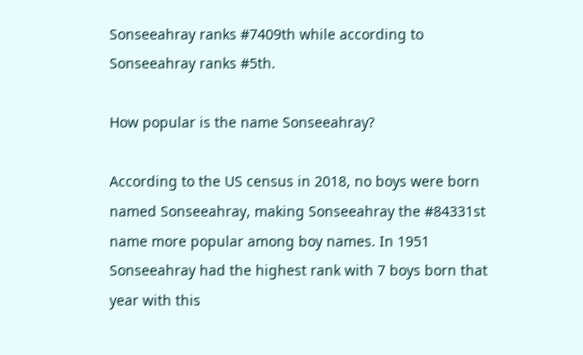Sonseeahray ranks #7409th while according to Sonseeahray ranks #5th.

How popular is the name Sonseeahray?

According to the US census in 2018, no boys were born named Sonseeahray, making Sonseeahray the #84331st name more popular among boy names. In 1951 Sonseeahray had the highest rank with 7 boys born that year with this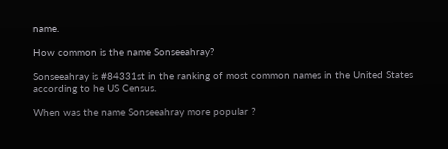name.

How common is the name Sonseeahray?

Sonseeahray is #84331st in the ranking of most common names in the United States according to he US Census.

When was the name Sonseeahray more popular ?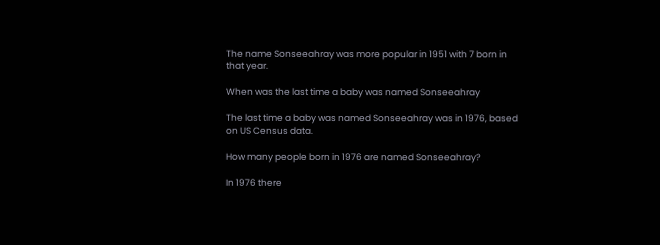The name Sonseeahray was more popular in 1951 with 7 born in that year.

When was the last time a baby was named Sonseeahray

The last time a baby was named Sonseeahray was in 1976, based on US Census data.

How many people born in 1976 are named Sonseeahray?

In 1976 there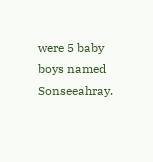were 5 baby boys named Sonseeahray.